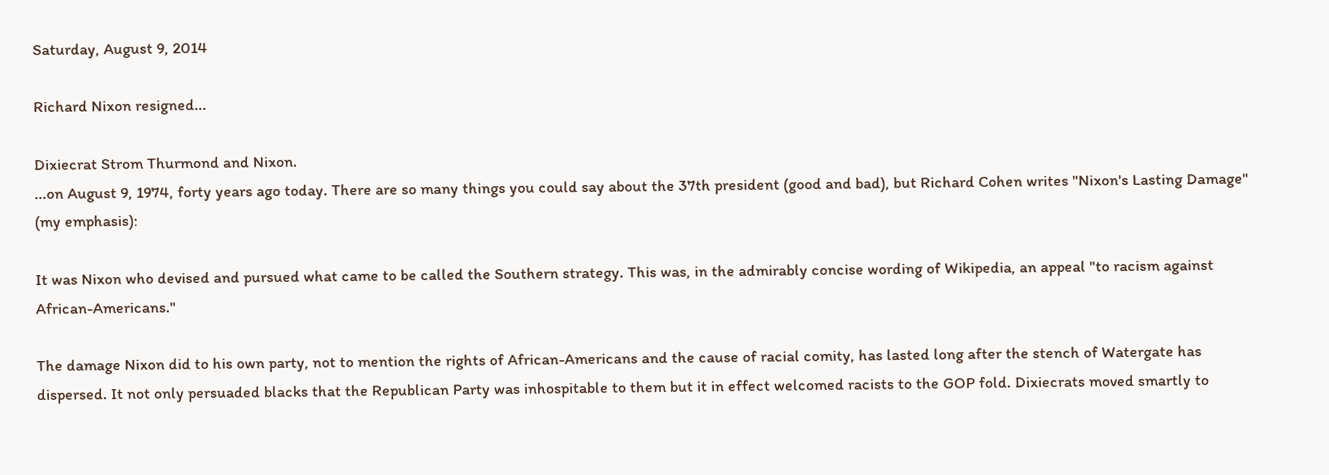Saturday, August 9, 2014

Richard Nixon resigned...

Dixiecrat Strom Thurmond and Nixon.
...on August 9, 1974, forty years ago today. There are so many things you could say about the 37th president (good and bad), but Richard Cohen writes "Nixon's Lasting Damage" (my emphasis):

It was Nixon who devised and pursued what came to be called the Southern strategy. This was, in the admirably concise wording of Wikipedia, an appeal "to racism against African-Americans."

The damage Nixon did to his own party, not to mention the rights of African-Americans and the cause of racial comity, has lasted long after the stench of Watergate has dispersed. It not only persuaded blacks that the Republican Party was inhospitable to them but it in effect welcomed racists to the GOP fold. Dixiecrats moved smartly to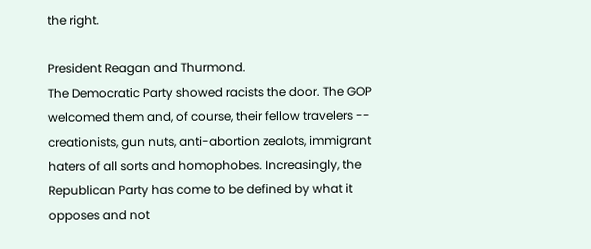the right.

President Reagan and Thurmond.
The Democratic Party showed racists the door. The GOP welcomed them and, of course, their fellow travelers -- creationists, gun nuts, anti-abortion zealots, immigrant haters of all sorts and homophobes. Increasingly, the Republican Party has come to be defined by what it opposes and not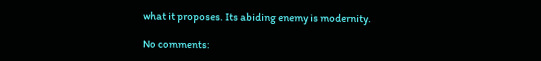what it proposes. Its abiding enemy is modernity.

No comments: